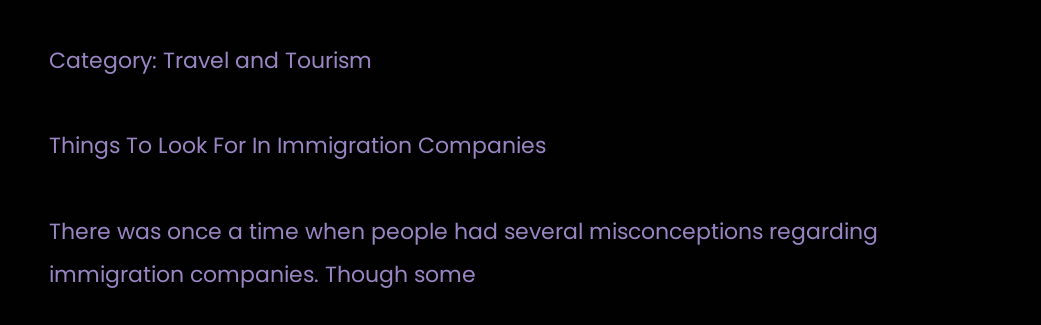Category: Travel and Tourism

Things To Look For In Immigration Companies

There was once a time when people had several misconceptions regarding immigration companies. Though some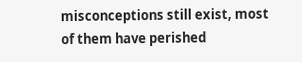misconceptions still exist, most of them have perished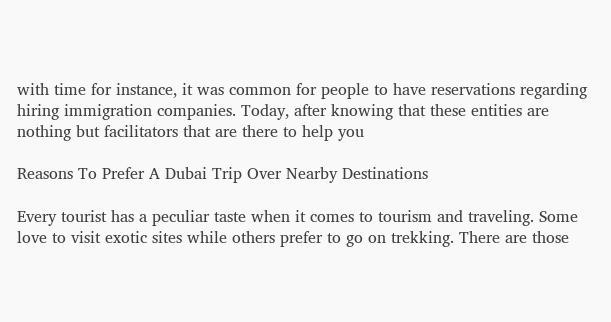with time for instance, it was common for people to have reservations regarding hiring immigration companies. Today, after knowing that these entities are nothing but facilitators that are there to help you

Reasons To Prefer A Dubai Trip Over Nearby Destinations

Every tourist has a peculiar taste when it comes to tourism and traveling. Some love to visit exotic sites while others prefer to go on trekking. There are those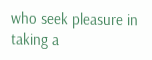who seek pleasure in taking a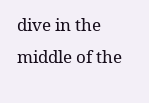dive in the middle of the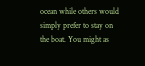ocean while others would simply prefer to stay on the boat. You might as